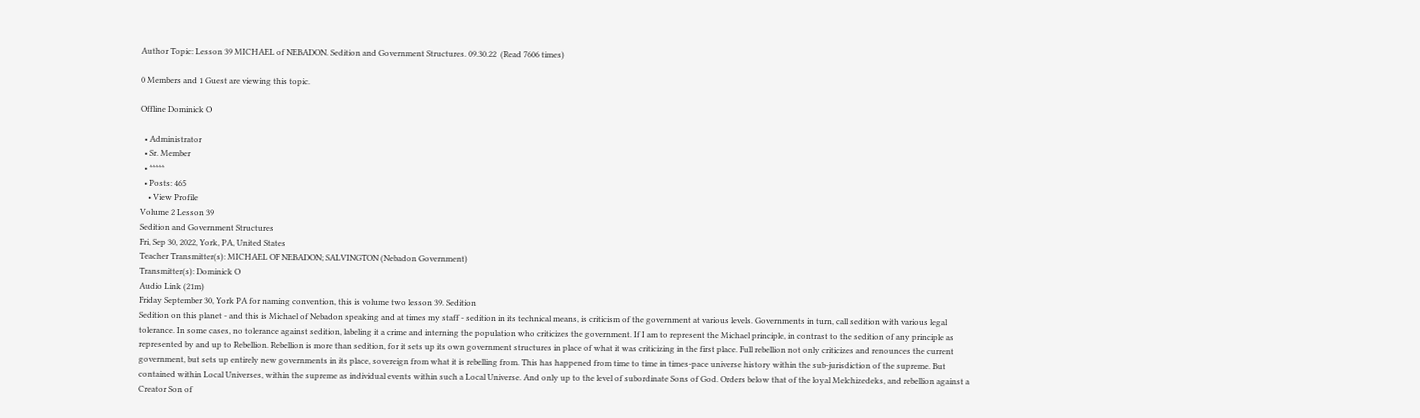Author Topic: Lesson 39 MICHAEL of NEBADON. Sedition and Government Structures. 09.30.22  (Read 7606 times)

0 Members and 1 Guest are viewing this topic.

Offline Dominick O

  • Administrator
  • Sr. Member
  • *****
  • Posts: 465
    • View Profile
Volume 2 Lesson 39
Sedition and Government Structures
Fri, Sep 30, 2022, York, PA, United States
Teacher Transmitter(s): MICHAEL OF NEBADON; SALVINGTON (Nebadon Government)
Transmitter(s): Dominick O
Audio Link (21m)
Friday September 30, York PA for naming convention, this is volume two lesson 39. Sedition
Sedition on this planet - and this is Michael of Nebadon speaking and at times my staff - sedition in its technical means, is criticism of the government at various levels. Governments in turn, call sedition with various legal tolerance. In some cases, no tolerance against sedition, labeling it a crime and interning the population who criticizes the government. If I am to represent the Michael principle, in contrast to the sedition of any principle as represented by and up to Rebellion. Rebellion is more than sedition, for it sets up its own government structures in place of what it was criticizing in the first place. Full rebellion not only criticizes and renounces the current government, but sets up entirely new governments in its place, sovereign from what it is rebelling from. This has happened from time to time in times-pace universe history within the sub-jurisdiction of the supreme. But contained within Local Universes, within the supreme as individual events within such a Local Universe. And only up to the level of subordinate Sons of God. Orders below that of the loyal Melchizedeks, and rebellion against a Creator Son of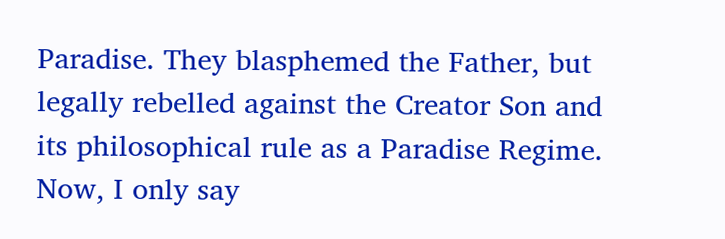Paradise. They blasphemed the Father, but legally rebelled against the Creator Son and its philosophical rule as a Paradise Regime.
Now, I only say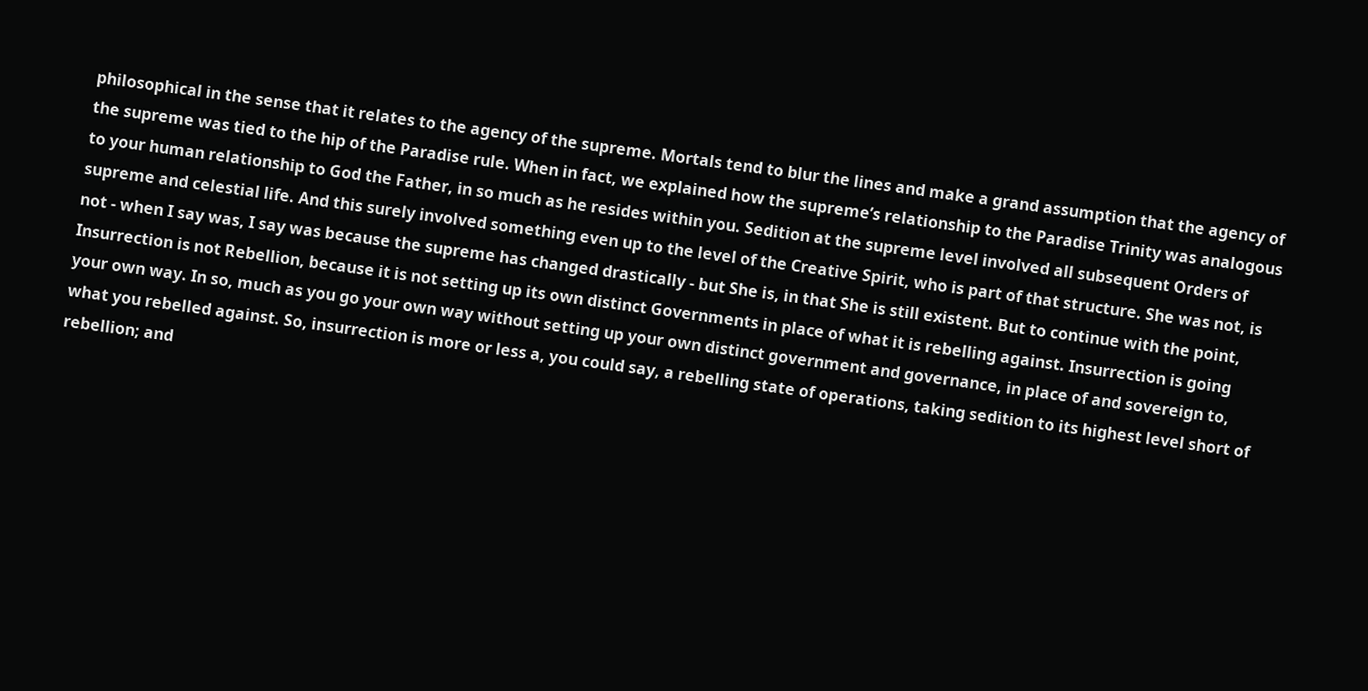philosophical in the sense that it relates to the agency of the supreme. Mortals tend to blur the lines and make a grand assumption that the agency of the supreme was tied to the hip of the Paradise rule. When in fact, we explained how the supreme’s relationship to the Paradise Trinity was analogous to your human relationship to God the Father, in so much as he resides within you. Sedition at the supreme level involved all subsequent Orders of supreme and celestial life. And this surely involved something even up to the level of the Creative Spirit, who is part of that structure. She was not, is not - when I say was, I say was because the supreme has changed drastically - but She is, in that She is still existent. But to continue with the point, Insurrection is not Rebellion, because it is not setting up its own distinct Governments in place of what it is rebelling against. Insurrection is going your own way. In so, much as you go your own way without setting up your own distinct government and governance, in place of and sovereign to, what you rebelled against. So, insurrection is more or less a, you could say, a rebelling state of operations, taking sedition to its highest level short of rebellion; and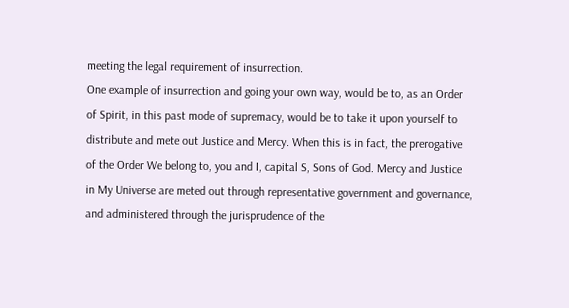meeting the legal requirement of insurrection.
One example of insurrection and going your own way, would be to, as an Order of Spirit, in this past mode of supremacy, would be to take it upon yourself to distribute and mete out Justice and Mercy. When this is in fact, the prerogative of the Order We belong to, you and I, capital S, Sons of God. Mercy and Justice in My Universe are meted out through representative government and governance, and administered through the jurisprudence of the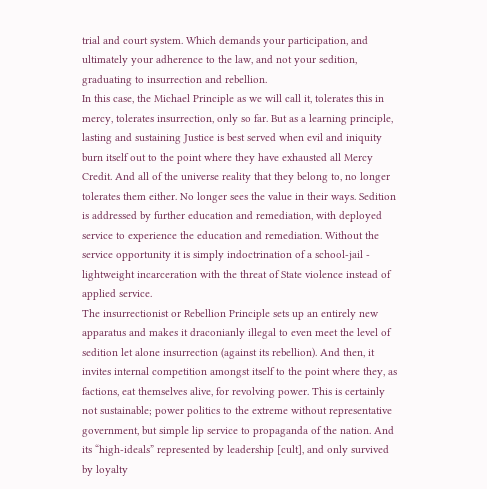trial and court system. Which demands your participation, and ultimately your adherence to the law, and not your sedition, graduating to insurrection and rebellion.
In this case, the Michael Principle as we will call it, tolerates this in mercy, tolerates insurrection, only so far. But as a learning principle, lasting and sustaining Justice is best served when evil and iniquity burn itself out to the point where they have exhausted all Mercy Credit. And all of the universe reality that they belong to, no longer tolerates them either. No longer sees the value in their ways. Sedition is addressed by further education and remediation, with deployed service to experience the education and remediation. Without the service opportunity it is simply indoctrination of a school-jail - lightweight incarceration with the threat of State violence instead of applied service.
The insurrectionist or Rebellion Principle sets up an entirely new apparatus and makes it draconianly illegal to even meet the level of sedition let alone insurrection (against its rebellion). And then, it invites internal competition amongst itself to the point where they, as factions, eat themselves alive, for revolving power. This is certainly not sustainable; power politics to the extreme without representative government, but simple lip service to propaganda of the nation. And its “high-ideals” represented by leadership [cult], and only survived by loyalty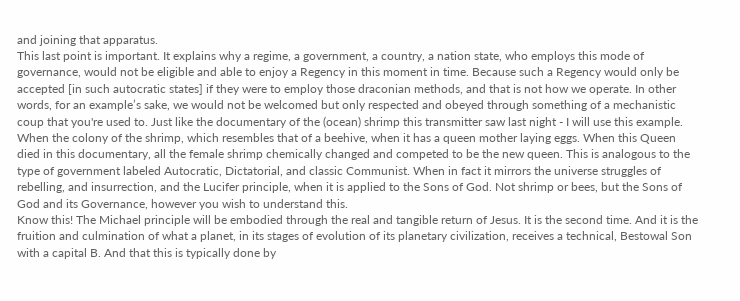and joining that apparatus.
This last point is important. It explains why a regime, a government, a country, a nation state, who employs this mode of governance, would not be eligible and able to enjoy a Regency in this moment in time. Because such a Regency would only be accepted [in such autocratic states] if they were to employ those draconian methods, and that is not how we operate. In other words, for an example’s sake, we would not be welcomed but only respected and obeyed through something of a mechanistic coup that you're used to. Just like the documentary of the (ocean) shrimp this transmitter saw last night - I will use this example. When the colony of the shrimp, which resembles that of a beehive, when it has a queen mother laying eggs. When this Queen died in this documentary, all the female shrimp chemically changed and competed to be the new queen. This is analogous to the type of government labeled Autocratic, Dictatorial, and classic Communist. When in fact it mirrors the universe struggles of rebelling, and insurrection, and the Lucifer principle, when it is applied to the Sons of God. Not shrimp or bees, but the Sons of God and its Governance, however you wish to understand this.
Know this! The Michael principle will be embodied through the real and tangible return of Jesus. It is the second time. And it is the fruition and culmination of what a planet, in its stages of evolution of its planetary civilization, receives a technical, Bestowal Son with a capital B. And that this is typically done by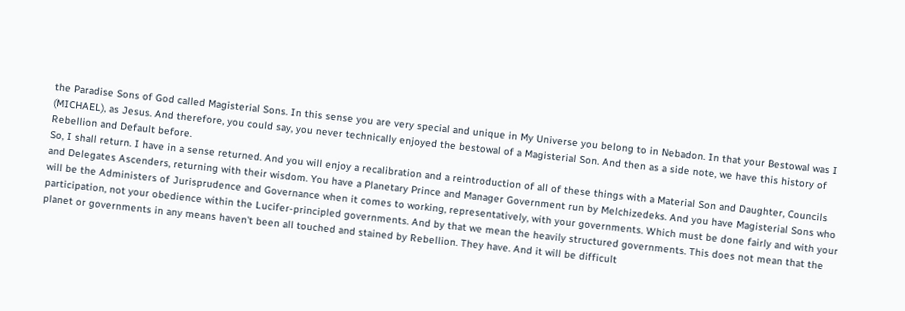the Paradise Sons of God called Magisterial Sons. In this sense you are very special and unique in My Universe you belong to in Nebadon. In that your Bestowal was I (MICHAEL), as Jesus. And therefore, you could say, you never technically enjoyed the bestowal of a Magisterial Son. And then as a side note, we have this history of Rebellion and Default before.
So, I shall return. I have in a sense returned. And you will enjoy a recalibration and a reintroduction of all of these things with a Material Son and Daughter, Councils and Delegates Ascenders, returning with their wisdom. You have a Planetary Prince and Manager Government run by Melchizedeks. And you have Magisterial Sons who will be the Administers of Jurisprudence and Governance when it comes to working, representatively, with your governments. Which must be done fairly and with your participation, not your obedience within the Lucifer-principled governments. And by that we mean the heavily structured governments. This does not mean that the planet or governments in any means haven't been all touched and stained by Rebellion. They have. And it will be difficult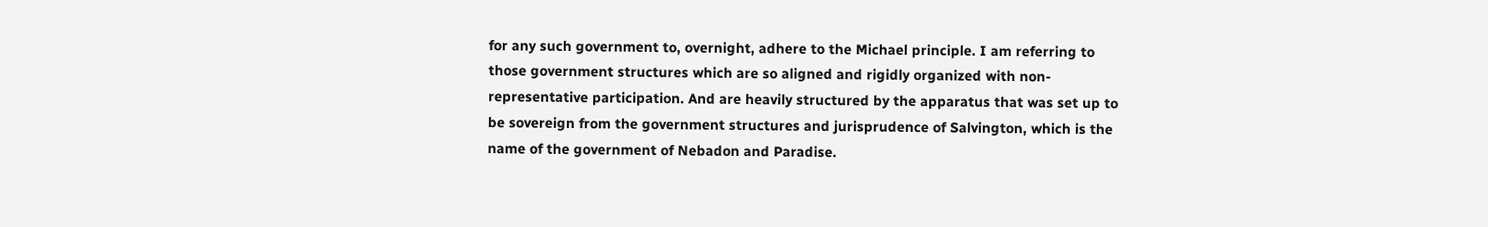for any such government to, overnight, adhere to the Michael principle. I am referring to those government structures which are so aligned and rigidly organized with non-representative participation. And are heavily structured by the apparatus that was set up to be sovereign from the government structures and jurisprudence of Salvington, which is the name of the government of Nebadon and Paradise.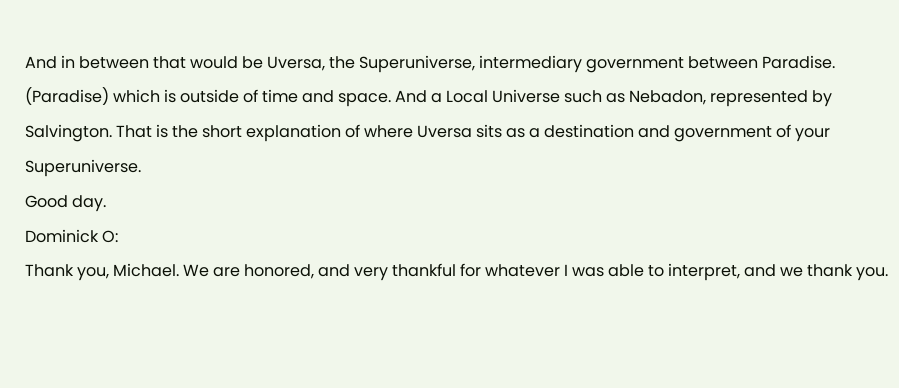And in between that would be Uversa, the Superuniverse, intermediary government between Paradise. (Paradise) which is outside of time and space. And a Local Universe such as Nebadon, represented by Salvington. That is the short explanation of where Uversa sits as a destination and government of your Superuniverse.
Good day.
Dominick O:
Thank you, Michael. We are honored, and very thankful for whatever I was able to interpret, and we thank you.